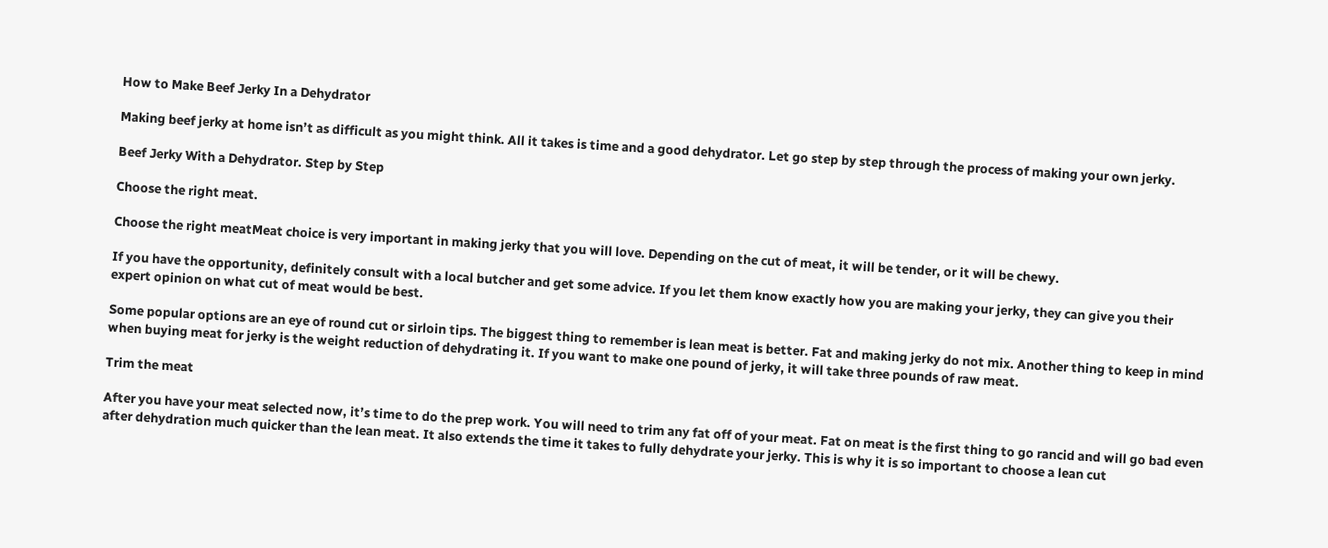How to Make Beef Jerky In a Dehydrator

Making beef jerky at home isn’t as difficult as you might think. All it takes is time and a good dehydrator. Let go step by step through the process of making your own jerky.

Beef Jerky With a Dehydrator. Step by Step

Choose the right meat.

Choose the right meatMeat choice is very important in making jerky that you will love. Depending on the cut of meat, it will be tender, or it will be chewy.

If you have the opportunity, definitely consult with a local butcher and get some advice. If you let them know exactly how you are making your jerky, they can give you their expert opinion on what cut of meat would be best.

Some popular options are an eye of round cut or sirloin tips. The biggest thing to remember is lean meat is better. Fat and making jerky do not mix. Another thing to keep in mind when buying meat for jerky is the weight reduction of dehydrating it. If you want to make one pound of jerky, it will take three pounds of raw meat.

Trim the meat

After you have your meat selected now, it’s time to do the prep work. You will need to trim any fat off of your meat. Fat on meat is the first thing to go rancid and will go bad even after dehydration much quicker than the lean meat. It also extends the time it takes to fully dehydrate your jerky. This is why it is so important to choose a lean cut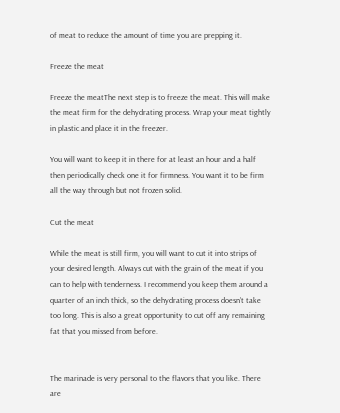of meat to reduce the amount of time you are prepping it.

Freeze the meat

Freeze the meatThe next step is to freeze the meat. This will make the meat firm for the dehydrating process. Wrap your meat tightly in plastic and place it in the freezer.

You will want to keep it in there for at least an hour and a half then periodically check one it for firmness. You want it to be firm all the way through but not frozen solid.

Cut the meat

While the meat is still firm, you will want to cut it into strips of your desired length. Always cut with the grain of the meat if you can to help with tenderness. I recommend you keep them around a quarter of an inch thick, so the dehydrating process doesn’t take too long. This is also a great opportunity to cut off any remaining fat that you missed from before.


The marinade is very personal to the flavors that you like. There are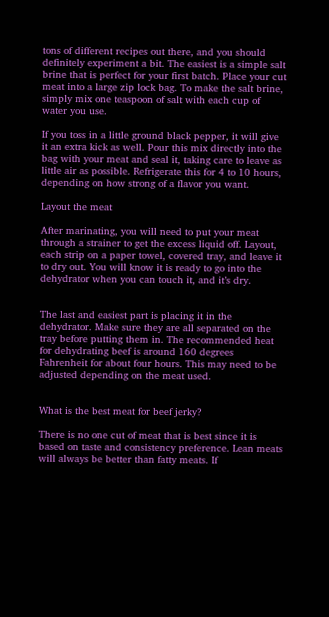tons of different recipes out there, and you should definitely experiment a bit. The easiest is a simple salt brine that is perfect for your first batch. Place your cut meat into a large zip lock bag. To make the salt brine, simply mix one teaspoon of salt with each cup of water you use.

If you toss in a little ground black pepper, it will give it an extra kick as well. Pour this mix directly into the bag with your meat and seal it, taking care to leave as little air as possible. Refrigerate this for 4 to 10 hours, depending on how strong of a flavor you want.

Layout the meat

After marinating, you will need to put your meat through a strainer to get the excess liquid off. Layout, each strip on a paper towel, covered tray, and leave it to dry out. You will know it is ready to go into the dehydrator when you can touch it, and it’s dry.


The last and easiest part is placing it in the dehydrator. Make sure they are all separated on the tray before putting them in. The recommended heat for dehydrating beef is around 160 degrees Fahrenheit for about four hours. This may need to be adjusted depending on the meat used.


What is the best meat for beef jerky?

There is no one cut of meat that is best since it is based on taste and consistency preference. Lean meats will always be better than fatty meats. If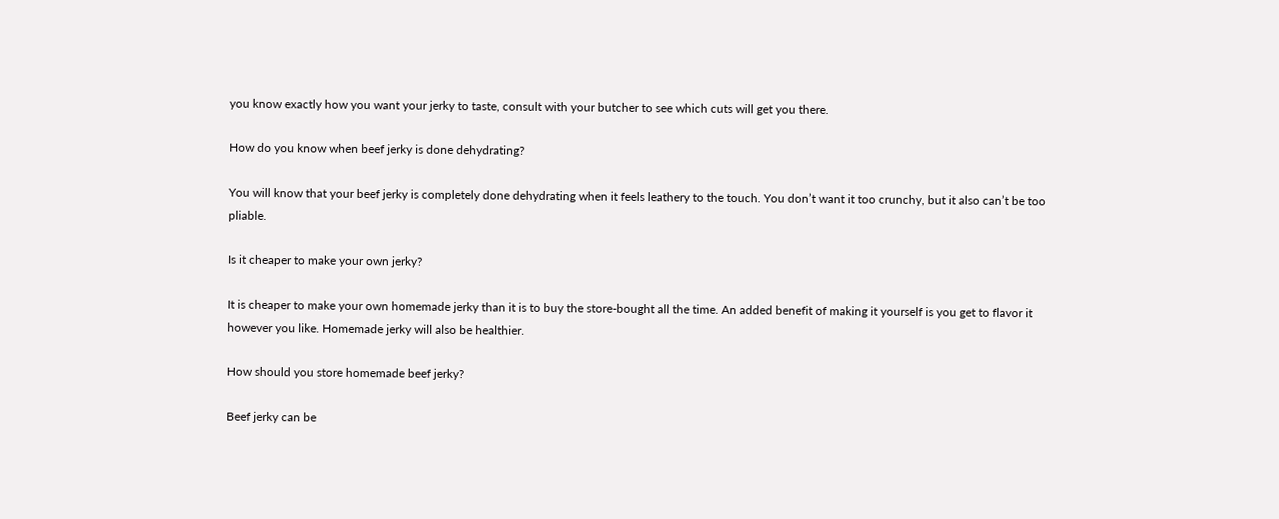you know exactly how you want your jerky to taste, consult with your butcher to see which cuts will get you there.

How do you know when beef jerky is done dehydrating?

You will know that your beef jerky is completely done dehydrating when it feels leathery to the touch. You don’t want it too crunchy, but it also can’t be too pliable.

Is it cheaper to make your own jerky?

It is cheaper to make your own homemade jerky than it is to buy the store-bought all the time. An added benefit of making it yourself is you get to flavor it however you like. Homemade jerky will also be healthier.

How should you store homemade beef jerky?

Beef jerky can be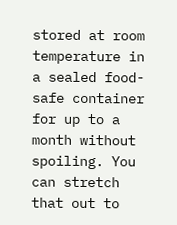stored at room temperature in a sealed food-safe container for up to a month without spoiling. You can stretch that out to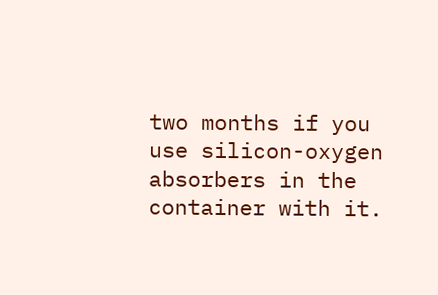two months if you use silicon-oxygen absorbers in the container with it.